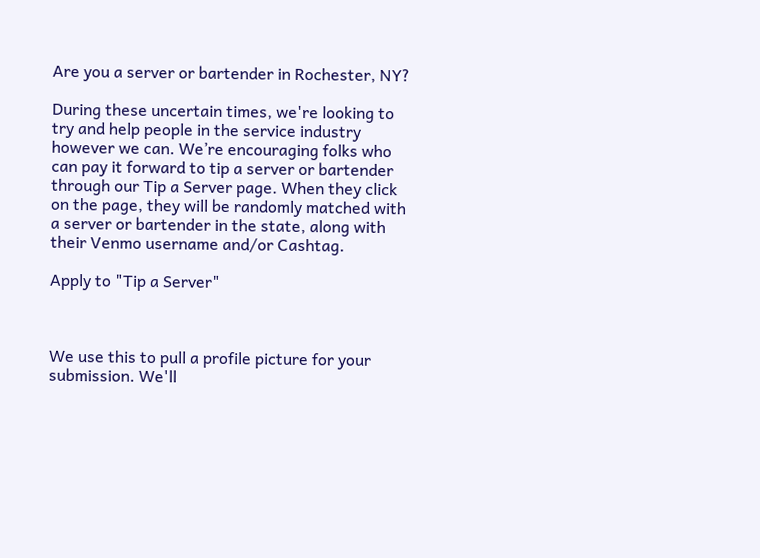Are you a server or bartender in Rochester, NY?

During these uncertain times, we're looking to try and help people in the service industry however we can. We’re encouraging folks who can pay it forward to tip a server or bartender through our Tip a Server page. When they click on the page, they will be randomly matched with a server or bartender in the state, along with their Venmo username and/or Cashtag.

Apply to "Tip a Server"



We use this to pull a profile picture for your submission. We'll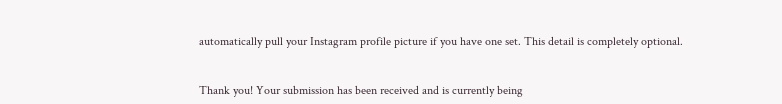automatically pull your Instagram profile picture if you have one set. This detail is completely optional.


Thank you! Your submission has been received and is currently being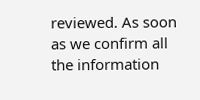reviewed. As soon as we confirm all the information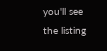you'll see the listing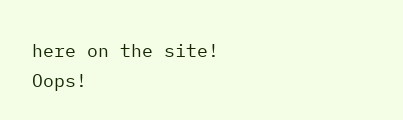here on the site!
Oops!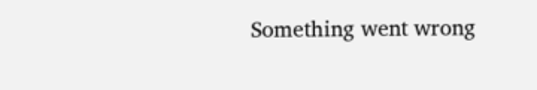Something went wrong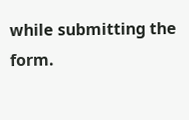while submitting the form.